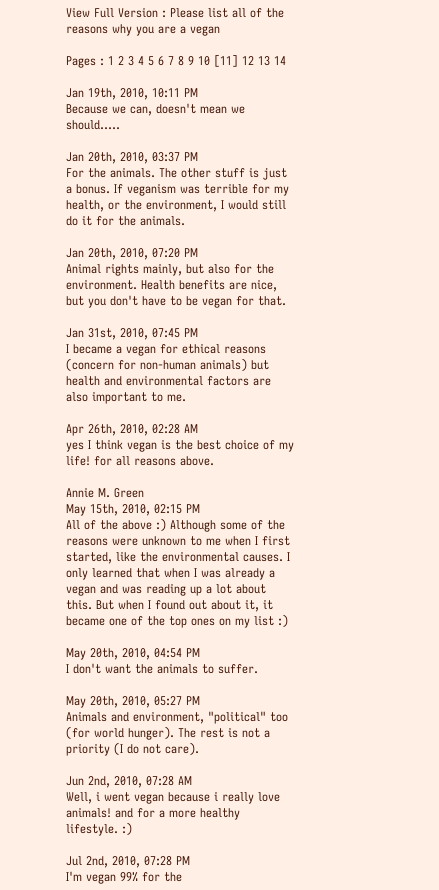View Full Version : Please list all of the reasons why you are a vegan

Pages : 1 2 3 4 5 6 7 8 9 10 [11] 12 13 14

Jan 19th, 2010, 10:11 PM
Because we can, doesn't mean we should.....

Jan 20th, 2010, 03:37 PM
For the animals. The other stuff is just a bonus. If veganism was terrible for my health, or the environment, I would still do it for the animals.

Jan 20th, 2010, 07:20 PM
Animal rights mainly, but also for the environment. Health benefits are nice, but you don't have to be vegan for that.

Jan 31st, 2010, 07:45 PM
I became a vegan for ethical reasons (concern for non-human animals) but health and environmental factors are also important to me.

Apr 26th, 2010, 02:28 AM
yes I think vegan is the best choice of my life! for all reasons above.

Annie M. Green
May 15th, 2010, 02:15 PM
All of the above :) Although some of the reasons were unknown to me when I first started, like the environmental causes. I only learned that when I was already a vegan and was reading up a lot about this. But when I found out about it, it became one of the top ones on my list :)

May 20th, 2010, 04:54 PM
I don't want the animals to suffer.

May 20th, 2010, 05:27 PM
Animals and environment, "political" too (for world hunger). The rest is not a priority (I do not care).

Jun 2nd, 2010, 07:28 AM
Well, i went vegan because i really love animals! and for a more healthy lifestyle. :)

Jul 2nd, 2010, 07:28 PM
I'm vegan 99% for the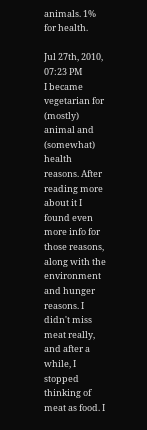animals. 1% for health.

Jul 27th, 2010, 07:23 PM
I became vegetarian for (mostly) animal and (somewhat) health reasons. After reading more about it I found even more info for those reasons, along with the environment and hunger reasons. I didn't miss meat really, and after a while, I stopped thinking of meat as food. I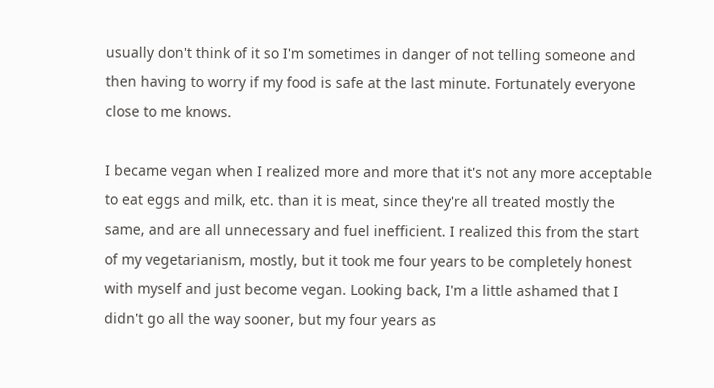usually don't think of it so I'm sometimes in danger of not telling someone and then having to worry if my food is safe at the last minute. Fortunately everyone close to me knows.

I became vegan when I realized more and more that it's not any more acceptable to eat eggs and milk, etc. than it is meat, since they're all treated mostly the same, and are all unnecessary and fuel inefficient. I realized this from the start of my vegetarianism, mostly, but it took me four years to be completely honest with myself and just become vegan. Looking back, I'm a little ashamed that I didn't go all the way sooner, but my four years as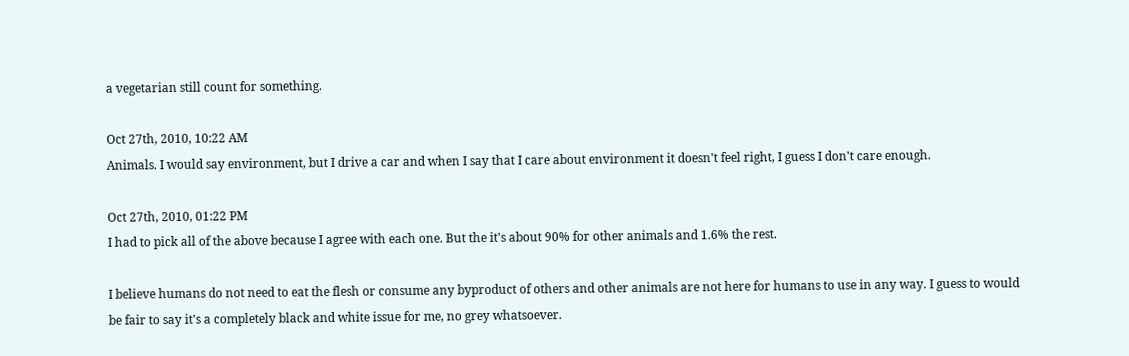a vegetarian still count for something.

Oct 27th, 2010, 10:22 AM
Animals. I would say environment, but I drive a car and when I say that I care about environment it doesn't feel right, I guess I don't care enough.

Oct 27th, 2010, 01:22 PM
I had to pick all of the above because I agree with each one. But the it's about 90% for other animals and 1.6% the rest.

I believe humans do not need to eat the flesh or consume any byproduct of others and other animals are not here for humans to use in any way. I guess to would be fair to say it's a completely black and white issue for me, no grey whatsoever.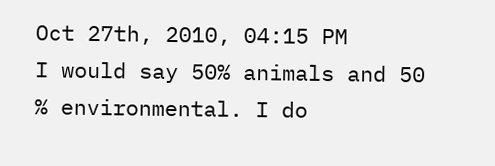Oct 27th, 2010, 04:15 PM
I would say 50% animals and 50 % environmental. I do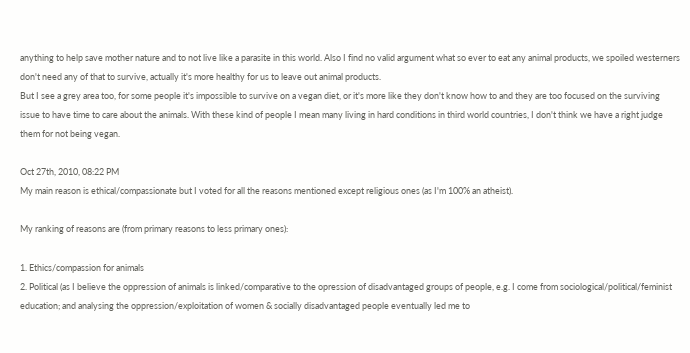anything to help save mother nature and to not live like a parasite in this world. Also I find no valid argument what so ever to eat any animal products, we spoiled westerners don't need any of that to survive, actually it's more healthy for us to leave out animal products.
But I see a grey area too, for some people it's impossible to survive on a vegan diet, or it's more like they don't know how to and they are too focused on the surviving issue to have time to care about the animals. With these kind of people I mean many living in hard conditions in third world countries, I don't think we have a right judge them for not being vegan.

Oct 27th, 2010, 08:22 PM
My main reason is ethical/compassionate but I voted for all the reasons mentioned except religious ones (as I'm 100% an atheist).

My ranking of reasons are (from primary reasons to less primary ones):

1. Ethics/compassion for animals
2. Political (as I believe the oppression of animals is linked/comparative to the opression of disadvantaged groups of people, e.g. I come from sociological/political/feminist education; and analysing the oppression/exploitation of women & socially disadvantaged people eventually led me to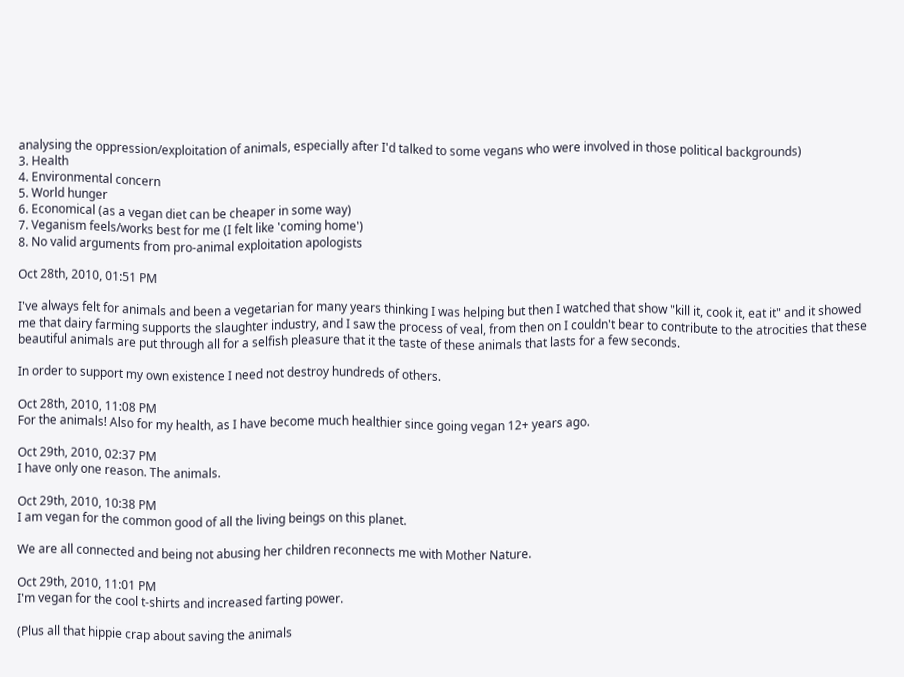analysing the oppression/exploitation of animals, especially after I'd talked to some vegans who were involved in those political backgrounds)
3. Health
4. Environmental concern
5. World hunger
6. Economical (as a vegan diet can be cheaper in some way)
7. Veganism feels/works best for me (I felt like 'coming home')
8. No valid arguments from pro-animal exploitation apologists

Oct 28th, 2010, 01:51 PM

I've always felt for animals and been a vegetarian for many years thinking I was helping but then I watched that show "kill it, cook it, eat it" and it showed me that dairy farming supports the slaughter industry, and I saw the process of veal, from then on I couldn't bear to contribute to the atrocities that these beautiful animals are put through all for a selfish pleasure that it the taste of these animals that lasts for a few seconds.

In order to support my own existence I need not destroy hundreds of others.

Oct 28th, 2010, 11:08 PM
For the animals! Also for my health, as I have become much healthier since going vegan 12+ years ago.

Oct 29th, 2010, 02:37 PM
I have only one reason. The animals.

Oct 29th, 2010, 10:38 PM
I am vegan for the common good of all the living beings on this planet.

We are all connected and being not abusing her children reconnects me with Mother Nature.

Oct 29th, 2010, 11:01 PM
I'm vegan for the cool t-shirts and increased farting power.

(Plus all that hippie crap about saving the animals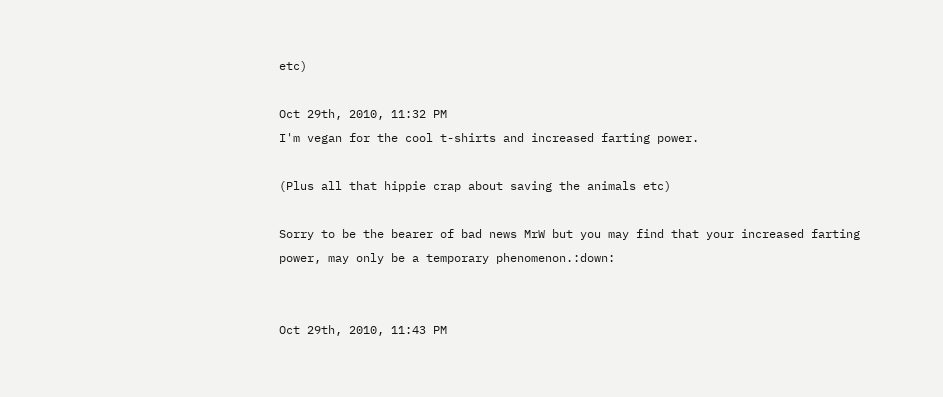etc)

Oct 29th, 2010, 11:32 PM
I'm vegan for the cool t-shirts and increased farting power.

(Plus all that hippie crap about saving the animals etc)

Sorry to be the bearer of bad news MrW but you may find that your increased farting power, may only be a temporary phenomenon.:down:


Oct 29th, 2010, 11:43 PM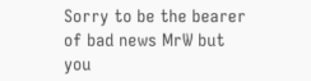Sorry to be the bearer of bad news MrW but you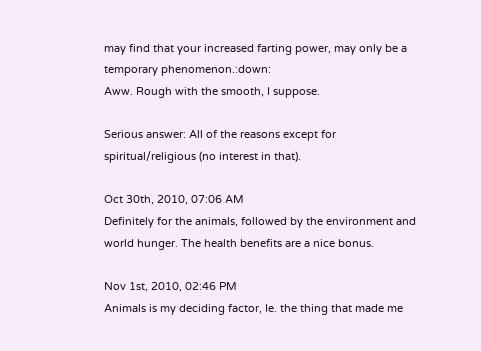may find that your increased farting power, may only be a temporary phenomenon.:down:
Aww. Rough with the smooth, I suppose.

Serious answer: All of the reasons except for spiritual/religious (no interest in that).

Oct 30th, 2010, 07:06 AM
Definitely for the animals, followed by the environment and world hunger. The health benefits are a nice bonus.

Nov 1st, 2010, 02:46 PM
Animals is my deciding factor, Ie. the thing that made me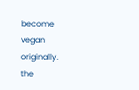become vegan originally.
the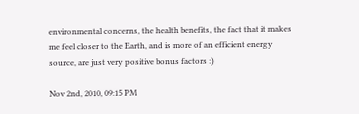environmental concerns, the health benefits, the fact that it makes me feel closer to the Earth, and is more of an efficient energy source, are just very positive bonus factors :)

Nov 2nd, 2010, 09:15 PM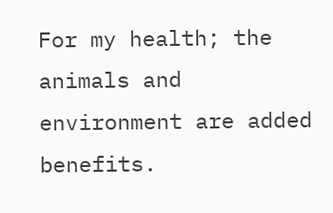For my health; the animals and environment are added benefits.